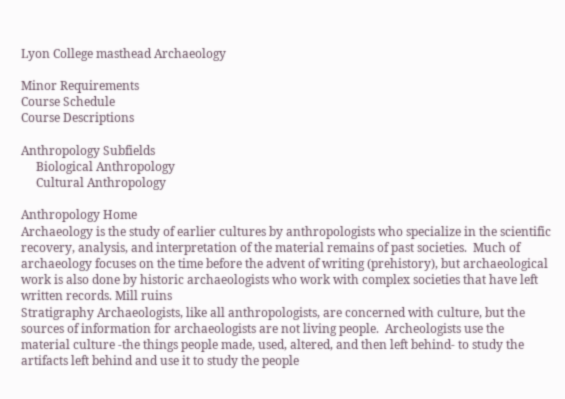Lyon College masthead Archaeology

Minor Requirements
Course Schedule
Course Descriptions

Anthropology Subfields
     Biological Anthropology
     Cultural Anthropology

Anthropology Home
Archaeology is the study of earlier cultures by anthropologists who specialize in the scientific recovery, analysis, and interpretation of the material remains of past societies.  Much of archaeology focuses on the time before the advent of writing (prehistory), but archaeological work is also done by historic archaeologists who work with complex societies that have left written records. Mill ruins
Stratigraphy Archaeologists, like all anthropologists, are concerned with culture, but the sources of information for archaeologists are not living people.  Archeologists use the material culture -the things people made, used, altered, and then left behind- to study the artifacts left behind and use it to study the people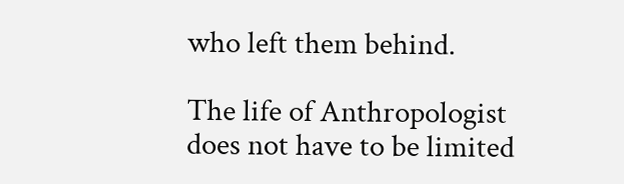who left them behind.

The life of Anthropologist does not have to be limited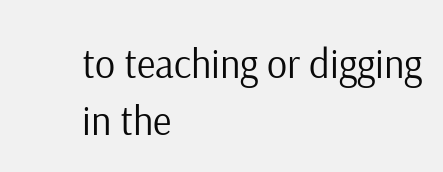to teaching or digging in the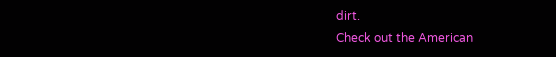dirt.
Check out the American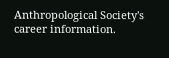Anthropological Society's career information.